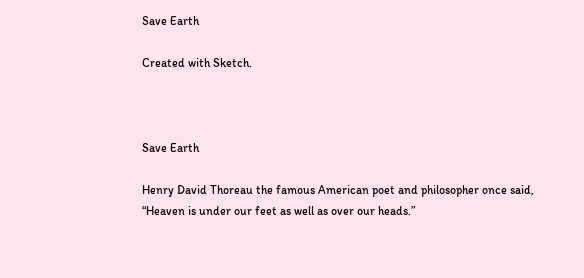Save Earth

Created with Sketch.



Save Earth

Henry David Thoreau the famous American poet and philosopher once said, “Heaven is under our feet as well as over our heads.”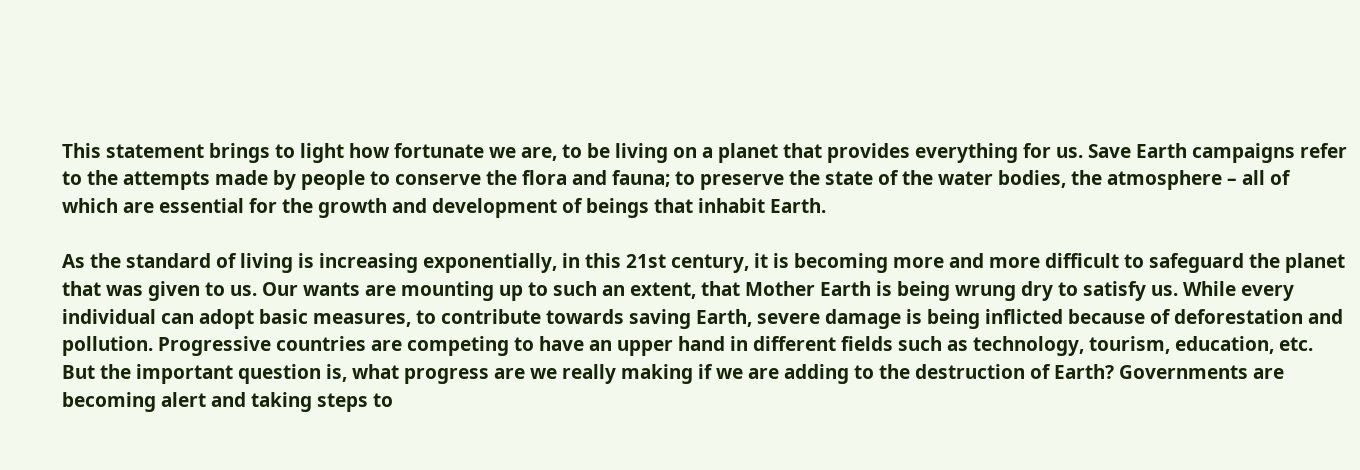This statement brings to light how fortunate we are, to be living on a planet that provides everything for us. Save Earth campaigns refer to the attempts made by people to conserve the flora and fauna; to preserve the state of the water bodies, the atmosphere – all of which are essential for the growth and development of beings that inhabit Earth.

As the standard of living is increasing exponentially, in this 21st century, it is becoming more and more difficult to safeguard the planet that was given to us. Our wants are mounting up to such an extent, that Mother Earth is being wrung dry to satisfy us. While every individual can adopt basic measures, to contribute towards saving Earth, severe damage is being inflicted because of deforestation and pollution. Progressive countries are competing to have an upper hand in different fields such as technology, tourism, education, etc. But the important question is, what progress are we really making if we are adding to the destruction of Earth? Governments are becoming alert and taking steps to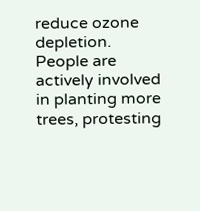reduce ozone depletion. People are actively involved in planting more trees, protesting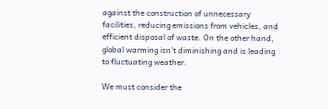against the construction of unnecessary facilities, reducing emissions from vehicles, and efficient disposal of waste. On the other hand, global warming isn’t diminishing and is leading to fluctuating weather.

We must consider the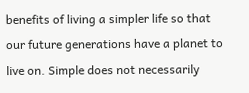benefits of living a simpler life so that our future generations have a planet to live on. Simple does not necessarily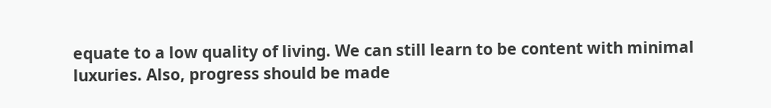equate to a low quality of living. We can still learn to be content with minimal luxuries. Also, progress should be made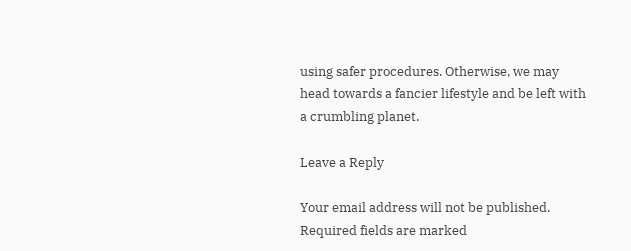using safer procedures. Otherwise, we may head towards a fancier lifestyle and be left with a crumbling planet.

Leave a Reply

Your email address will not be published. Required fields are marked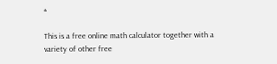*

This is a free online math calculator together with a variety of other free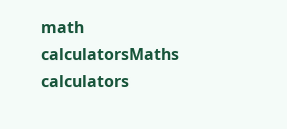math calculatorsMaths calculators